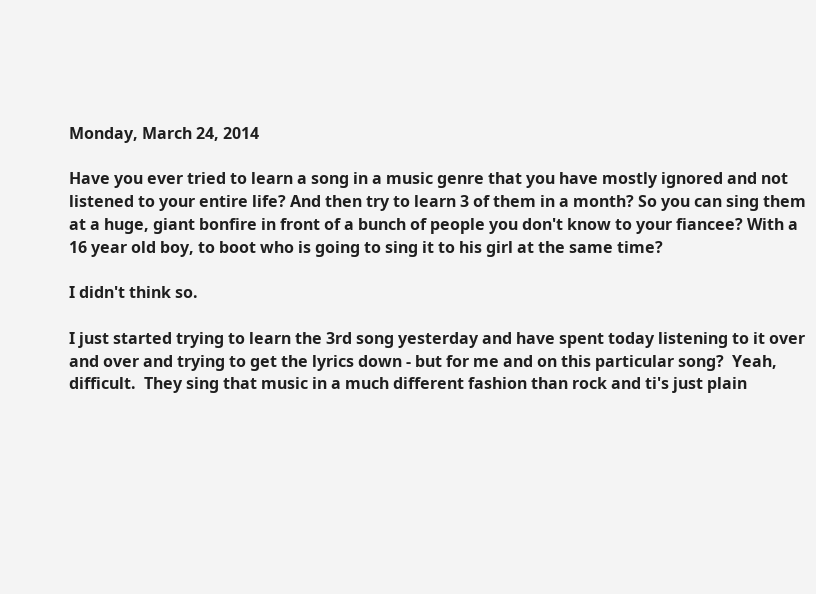Monday, March 24, 2014

Have you ever tried to learn a song in a music genre that you have mostly ignored and not listened to your entire life? And then try to learn 3 of them in a month? So you can sing them at a huge, giant bonfire in front of a bunch of people you don't know to your fiancee? With a 16 year old boy, to boot who is going to sing it to his girl at the same time?

I didn't think so.

I just started trying to learn the 3rd song yesterday and have spent today listening to it over and over and trying to get the lyrics down - but for me and on this particular song?  Yeah, difficult.  They sing that music in a much different fashion than rock and ti's just plain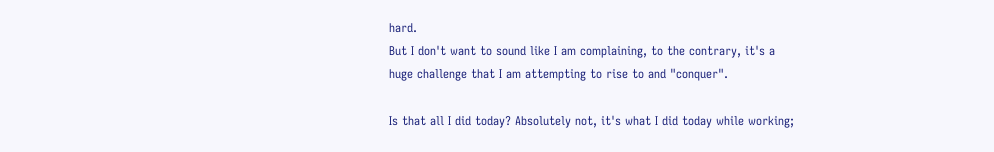hard.
But I don't want to sound like I am complaining, to the contrary, it's a huge challenge that I am attempting to rise to and "conquer".

Is that all I did today? Absolutely not, it's what I did today while working;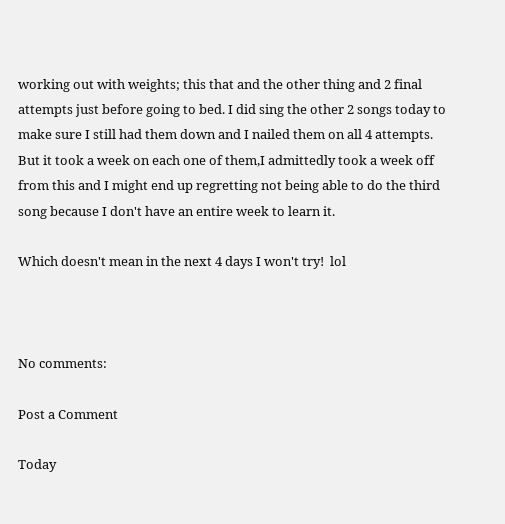working out with weights; this that and the other thing and 2 final attempts just before going to bed. I did sing the other 2 songs today to make sure I still had them down and I nailed them on all 4 attempts.  But it took a week on each one of them,I admittedly took a week off from this and I might end up regretting not being able to do the third song because I don't have an entire week to learn it.

Which doesn't mean in the next 4 days I won't try!  lol



No comments:

Post a Comment

Today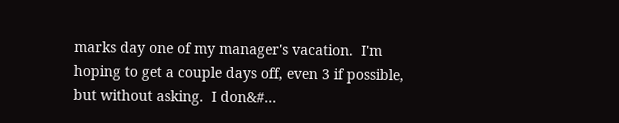marks day one of my manager's vacation.  I'm hoping to get a couple days off, even 3 if possible, but without asking.  I don&#...